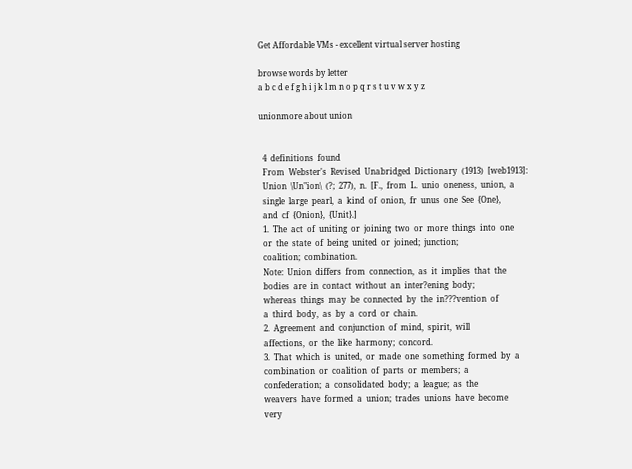Get Affordable VMs - excellent virtual server hosting

browse words by letter
a b c d e f g h i j k l m n o p q r s t u v w x y z

unionmore about union


  4  definitions  found
  From  Webster's  Revised  Unabridged  Dictionary  (1913)  [web1913]:
  Union  \Un"ion\  (?;  277),  n.  [F.,  from  L.  unio  oneness,  union,  a
  single  large  pearl,  a  kind  of  onion,  fr  unus  one  See  {One},
  and  cf  {Onion},  {Unit}.]
  1.  The  act  of  uniting  or  joining  two  or  more  things  into  one
  or  the  state  of  being  united  or  joined;  junction;
  coalition;  combination.
  Note:  Union  differs  from  connection,  as  it  implies  that  the
  bodies  are  in  contact  without  an  inter?ening  body;
  whereas  things  may  be  connected  by  the  in???vention  of
  a  third  body,  as  by  a  cord  or  chain.
  2.  Agreement  and  conjunction  of  mind,  spirit,  will
  affections,  or  the  like  harmony;  concord.
  3.  That  which  is  united,  or  made  one  something  formed  by  a
  combination  or  coalition  of  parts  or  members;  a
  confederation;  a  consolidated  body;  a  league;  as  the
  weavers  have  formed  a  union;  trades  unions  have  become
  very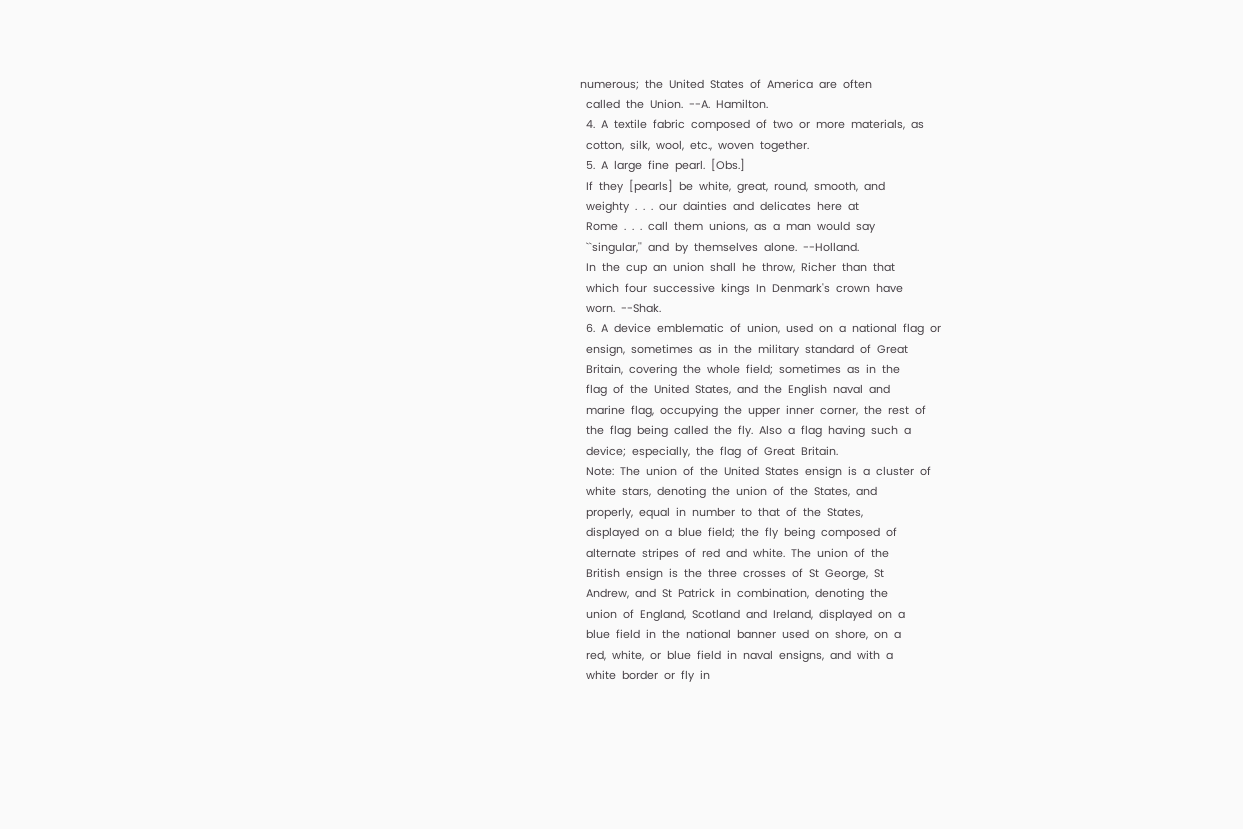numerous;  the  United  States  of  America  are  often
  called  the  Union.  --A.  Hamilton.
  4.  A  textile  fabric  composed  of  two  or  more  materials,  as
  cotton,  silk,  wool,  etc.,  woven  together.
  5.  A  large  fine  pearl.  [Obs.]
  If  they  [pearls]  be  white,  great,  round,  smooth,  and
  weighty  .  .  .  our  dainties  and  delicates  here  at
  Rome  .  .  .  call  them  unions,  as  a  man  would  say
  ``singular,''  and  by  themselves  alone.  --Holland.
  In  the  cup  an  union  shall  he  throw,  Richer  than  that
  which  four  successive  kings  In  Denmark's  crown  have
  worn.  --Shak.
  6.  A  device  emblematic  of  union,  used  on  a  national  flag  or
  ensign,  sometimes  as  in  the  military  standard  of  Great
  Britain,  covering  the  whole  field;  sometimes  as  in  the
  flag  of  the  United  States,  and  the  English  naval  and
  marine  flag,  occupying  the  upper  inner  corner,  the  rest  of
  the  flag  being  called  the  fly.  Also  a  flag  having  such  a
  device;  especially,  the  flag  of  Great  Britain.
  Note:  The  union  of  the  United  States  ensign  is  a  cluster  of
  white  stars,  denoting  the  union  of  the  States,  and
  properly,  equal  in  number  to  that  of  the  States,
  displayed  on  a  blue  field;  the  fly  being  composed  of
  alternate  stripes  of  red  and  white.  The  union  of  the
  British  ensign  is  the  three  crosses  of  St  George,  St
  Andrew,  and  St  Patrick  in  combination,  denoting  the
  union  of  England,  Scotland  and  Ireland,  displayed  on  a
  blue  field  in  the  national  banner  used  on  shore,  on  a
  red,  white,  or  blue  field  in  naval  ensigns,  and  with  a
  white  border  or  fly  in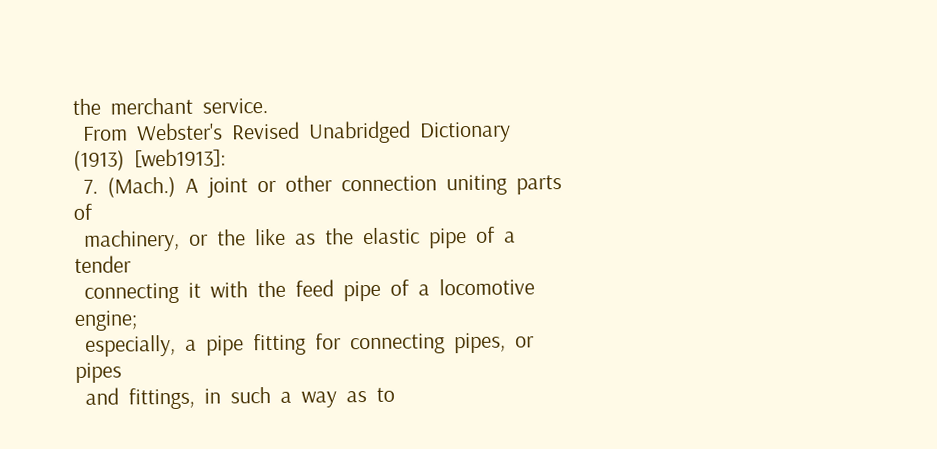the  merchant  service.
  From  Webster's  Revised  Unabridged  Dictionary  (1913)  [web1913]:
  7.  (Mach.)  A  joint  or  other  connection  uniting  parts  of
  machinery,  or  the  like  as  the  elastic  pipe  of  a  tender
  connecting  it  with  the  feed  pipe  of  a  locomotive  engine;
  especially,  a  pipe  fitting  for  connecting  pipes,  or  pipes
  and  fittings,  in  such  a  way  as  to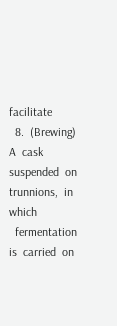facilitate
  8.  (Brewing)  A  cask  suspended  on  trunnions,  in  which
  fermentation  is  carried  on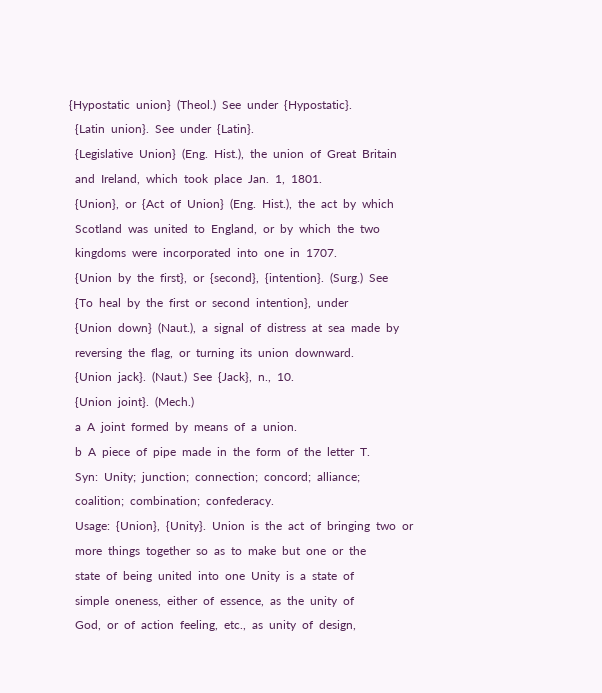{Hypostatic  union}  (Theol.)  See  under  {Hypostatic}.
  {Latin  union}.  See  under  {Latin}.
  {Legislative  Union}  (Eng.  Hist.),  the  union  of  Great  Britain
  and  Ireland,  which  took  place  Jan.  1,  1801.
  {Union},  or  {Act  of  Union}  (Eng.  Hist.),  the  act  by  which
  Scotland  was  united  to  England,  or  by  which  the  two
  kingdoms  were  incorporated  into  one  in  1707.
  {Union  by  the  first},  or  {second},  {intention}.  (Surg.)  See
  {To  heal  by  the  first  or  second  intention},  under
  {Union  down}  (Naut.),  a  signal  of  distress  at  sea  made  by
  reversing  the  flag,  or  turning  its  union  downward.
  {Union  jack}.  (Naut.)  See  {Jack},  n.,  10.
  {Union  joint}.  (Mech.)
  a  A  joint  formed  by  means  of  a  union.
  b  A  piece  of  pipe  made  in  the  form  of  the  letter  T.
  Syn:  Unity;  junction;  connection;  concord;  alliance;
  coalition;  combination;  confederacy.
  Usage:  {Union},  {Unity}.  Union  is  the  act  of  bringing  two  or
  more  things  together  so  as  to  make  but  one  or  the
  state  of  being  united  into  one  Unity  is  a  state  of
  simple  oneness,  either  of  essence,  as  the  unity  of
  God,  or  of  action  feeling,  etc.,  as  unity  of  design,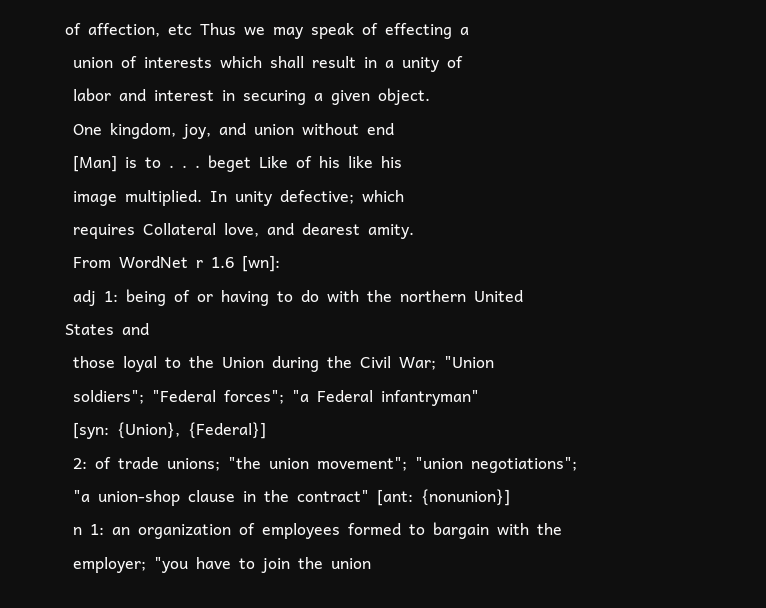of  affection,  etc  Thus  we  may  speak  of  effecting  a
  union  of  interests  which  shall  result  in  a  unity  of
  labor  and  interest  in  securing  a  given  object.
  One  kingdom,  joy,  and  union  without  end
  [Man]  is  to  .  .  .  beget  Like  of  his  like  his
  image  multiplied.  In  unity  defective;  which
  requires  Collateral  love,  and  dearest  amity.
  From  WordNet  r  1.6  [wn]:
  adj  1:  being  of  or  having  to  do  with  the  northern  United  States  and
  those  loyal  to  the  Union  during  the  Civil  War;  "Union
  soldiers";  "Federal  forces";  "a  Federal  infantryman"
  [syn:  {Union},  {Federal}]
  2:  of  trade  unions;  "the  union  movement";  "union  negotiations";
  "a  union-shop  clause  in  the  contract"  [ant:  {nonunion}]
  n  1:  an  organization  of  employees  formed  to  bargain  with  the
  employer;  "you  have  to  join  the  union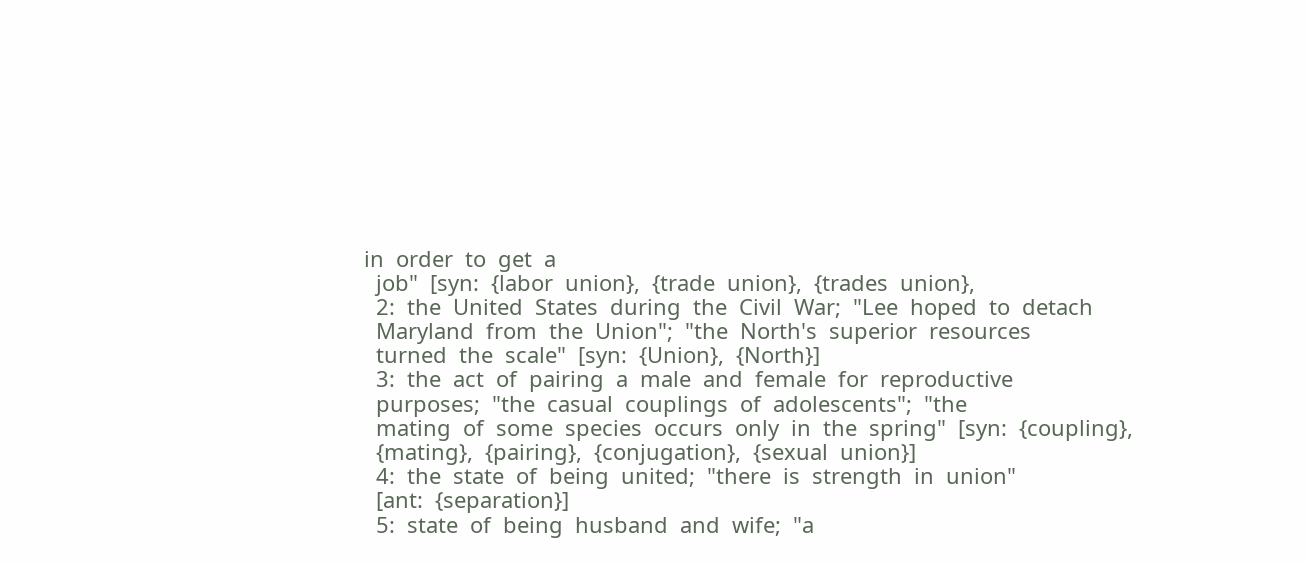in  order  to  get  a
  job"  [syn:  {labor  union},  {trade  union},  {trades  union},
  2:  the  United  States  during  the  Civil  War;  "Lee  hoped  to  detach
  Maryland  from  the  Union";  "the  North's  superior  resources
  turned  the  scale"  [syn:  {Union},  {North}]
  3:  the  act  of  pairing  a  male  and  female  for  reproductive
  purposes;  "the  casual  couplings  of  adolescents";  "the
  mating  of  some  species  occurs  only  in  the  spring"  [syn:  {coupling},
  {mating},  {pairing},  {conjugation},  {sexual  union}]
  4:  the  state  of  being  united;  "there  is  strength  in  union"
  [ant:  {separation}]
  5:  state  of  being  husband  and  wife;  "a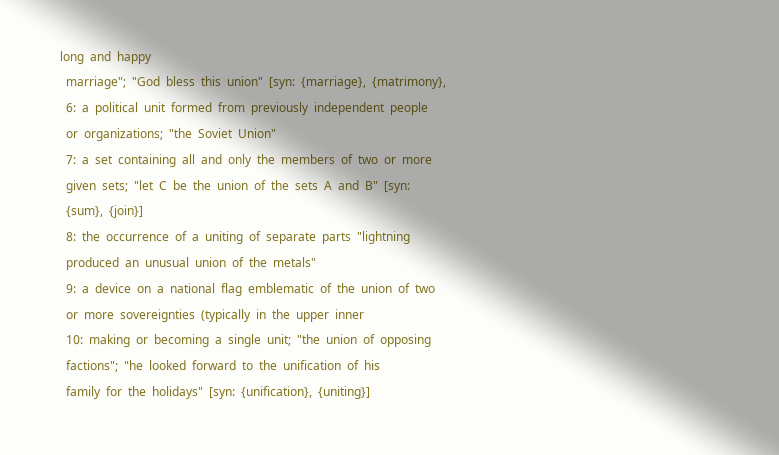long  and  happy
  marriage";  "God  bless  this  union"  [syn:  {marriage},  {matrimony},
  6:  a  political  unit  formed  from  previously  independent  people
  or  organizations;  "the  Soviet  Union"
  7:  a  set  containing  all  and  only  the  members  of  two  or  more
  given  sets;  "let  C  be  the  union  of  the  sets  A  and  B"  [syn:
  {sum},  {join}]
  8:  the  occurrence  of  a  uniting  of  separate  parts  "lightning
  produced  an  unusual  union  of  the  metals"
  9:  a  device  on  a  national  flag  emblematic  of  the  union  of  two
  or  more  sovereignties  (typically  in  the  upper  inner
  10:  making  or  becoming  a  single  unit;  "the  union  of  opposing
  factions";  "he  looked  forward  to  the  unification  of  his
  family  for  the  holidays"  [syn:  {unification},  {uniting}]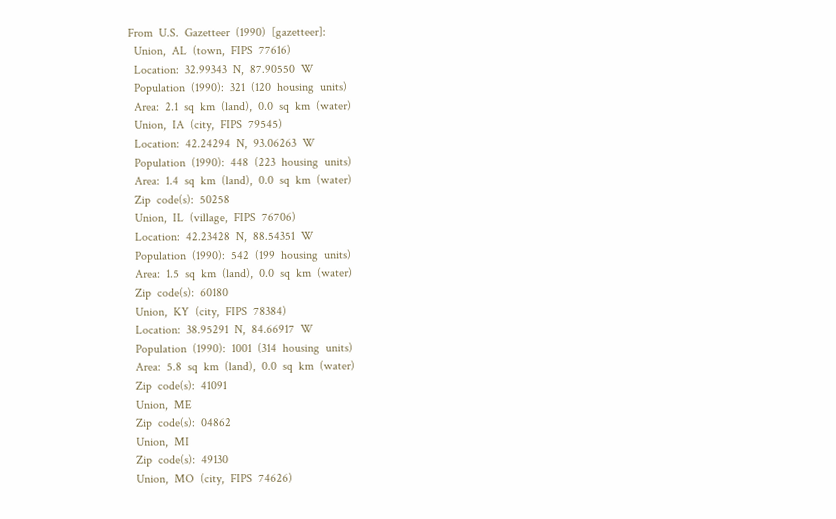From  U.S.  Gazetteer  (1990)  [gazetteer]:
  Union,  AL  (town,  FIPS  77616)
  Location:  32.99343  N,  87.90550  W
  Population  (1990):  321  (120  housing  units)
  Area:  2.1  sq  km  (land),  0.0  sq  km  (water)
  Union,  IA  (city,  FIPS  79545)
  Location:  42.24294  N,  93.06263  W
  Population  (1990):  448  (223  housing  units)
  Area:  1.4  sq  km  (land),  0.0  sq  km  (water)
  Zip  code(s):  50258
  Union,  IL  (village,  FIPS  76706)
  Location:  42.23428  N,  88.54351  W
  Population  (1990):  542  (199  housing  units)
  Area:  1.5  sq  km  (land),  0.0  sq  km  (water)
  Zip  code(s):  60180
  Union,  KY  (city,  FIPS  78384)
  Location:  38.95291  N,  84.66917  W
  Population  (1990):  1001  (314  housing  units)
  Area:  5.8  sq  km  (land),  0.0  sq  km  (water)
  Zip  code(s):  41091
  Union,  ME
  Zip  code(s):  04862
  Union,  MI
  Zip  code(s):  49130
  Union,  MO  (city,  FIPS  74626)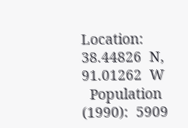Location:  38.44826  N,  91.01262  W
  Population  (1990):  5909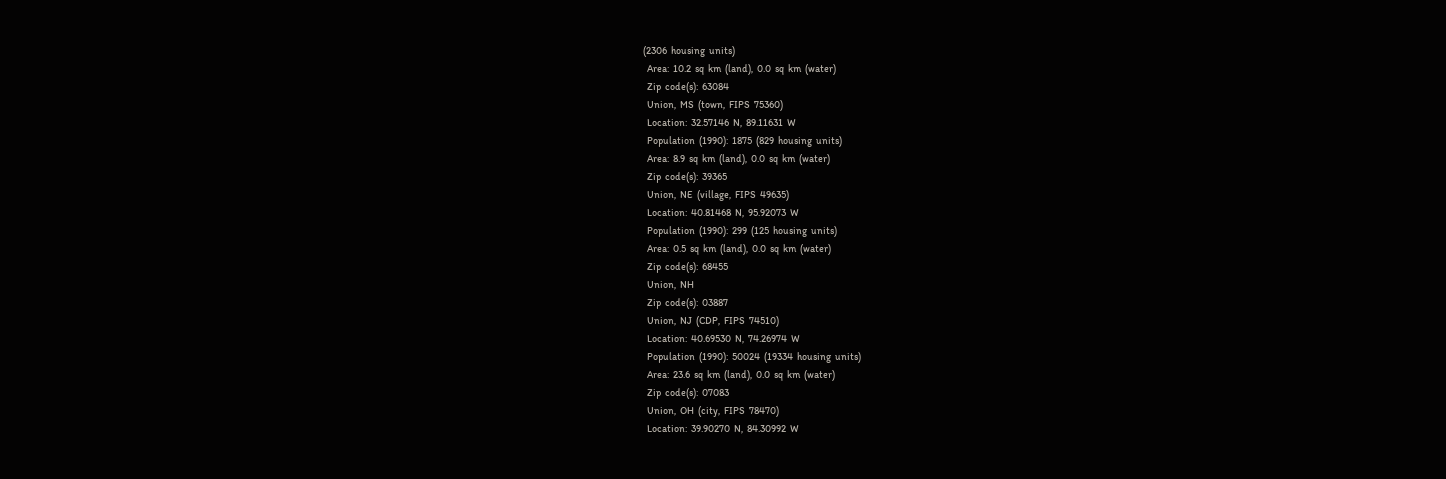(2306  housing  units)
  Area:  10.2  sq  km  (land),  0.0  sq  km  (water)
  Zip  code(s):  63084
  Union,  MS  (town,  FIPS  75360)
  Location:  32.57146  N,  89.11631  W
  Population  (1990):  1875  (829  housing  units)
  Area:  8.9  sq  km  (land),  0.0  sq  km  (water)
  Zip  code(s):  39365
  Union,  NE  (village,  FIPS  49635)
  Location:  40.81468  N,  95.92073  W
  Population  (1990):  299  (125  housing  units)
  Area:  0.5  sq  km  (land),  0.0  sq  km  (water)
  Zip  code(s):  68455
  Union,  NH
  Zip  code(s):  03887
  Union,  NJ  (CDP,  FIPS  74510)
  Location:  40.69530  N,  74.26974  W
  Population  (1990):  50024  (19334  housing  units)
  Area:  23.6  sq  km  (land),  0.0  sq  km  (water)
  Zip  code(s):  07083
  Union,  OH  (city,  FIPS  78470)
  Location:  39.90270  N,  84.30992  W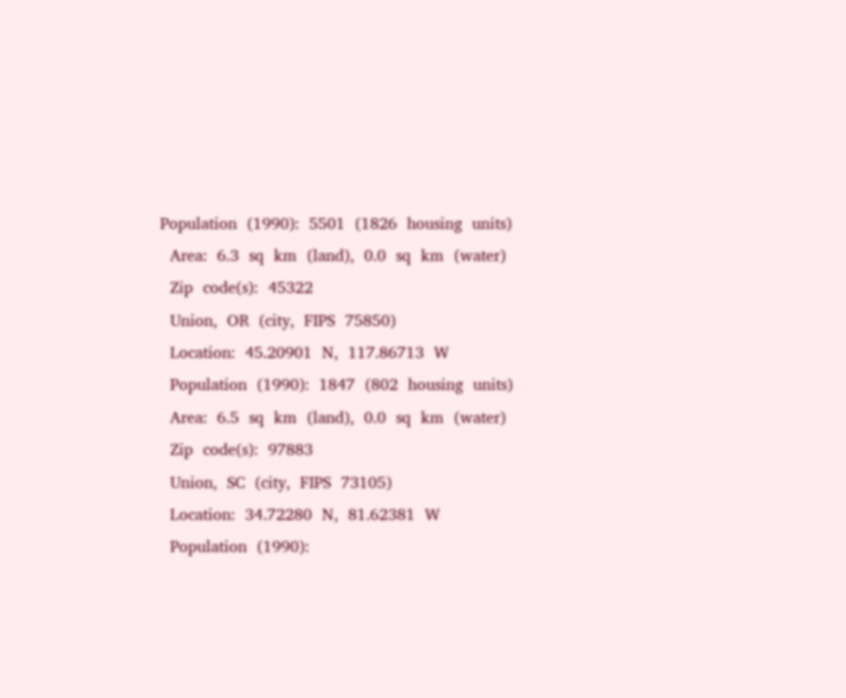Population  (1990):  5501  (1826  housing  units)
  Area:  6.3  sq  km  (land),  0.0  sq  km  (water)
  Zip  code(s):  45322
  Union,  OR  (city,  FIPS  75850)
  Location:  45.20901  N,  117.86713  W
  Population  (1990):  1847  (802  housing  units)
  Area:  6.5  sq  km  (land),  0.0  sq  km  (water)
  Zip  code(s):  97883
  Union,  SC  (city,  FIPS  73105)
  Location:  34.72280  N,  81.62381  W
  Population  (1990):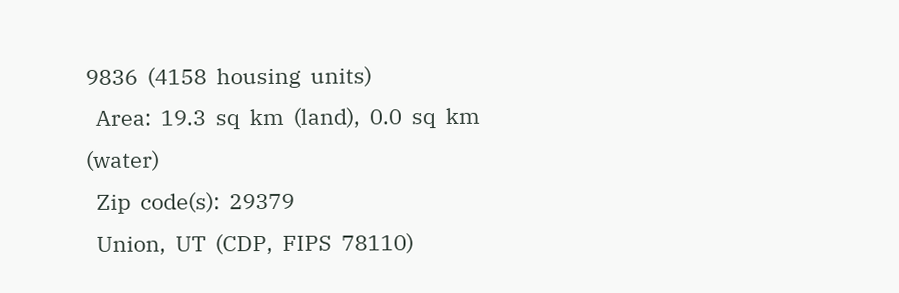9836  (4158  housing  units)
  Area:  19.3  sq  km  (land),  0.0  sq  km  (water)
  Zip  code(s):  29379
  Union,  UT  (CDP,  FIPS  78110)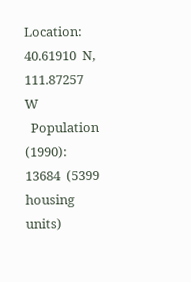Location:  40.61910  N,  111.87257  W
  Population  (1990):  13684  (5399  housing  units)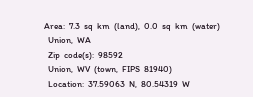Area:  7.3  sq  km  (land),  0.0  sq  km  (water)
  Union,  WA
  Zip  code(s):  98592
  Union,  WV  (town,  FIPS  81940)
  Location:  37.59063  N,  80.54319  W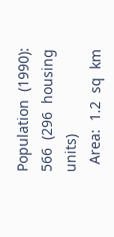Population  (1990):  566  (296  housing  units)
  Area:  1.2  sq  km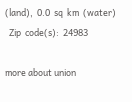(land),  0.0  sq  km  (water)
  Zip  code(s):  24983

more about union